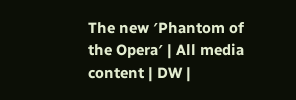The new ′Phantom of the Opera′ | All media content | DW |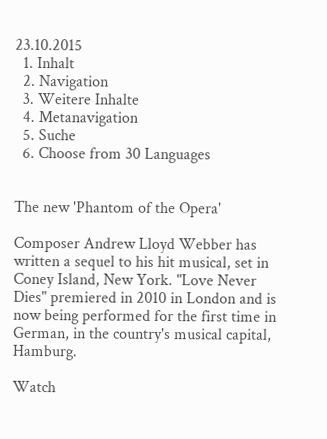23.10.2015
  1. Inhalt
  2. Navigation
  3. Weitere Inhalte
  4. Metanavigation
  5. Suche
  6. Choose from 30 Languages


The new 'Phantom of the Opera'

Composer Andrew Lloyd Webber has written a sequel to his hit musical, set in Coney Island, New York. "Love Never Dies" premiered in 2010 in London and is now being performed for the first time in German, in the country's musical capital, Hamburg.

Watch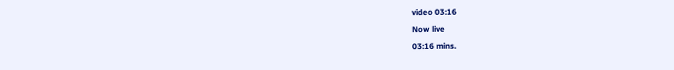video 03:16
Now live
03:16 mins.